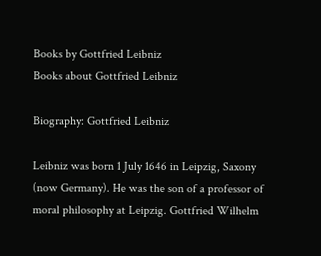Books by Gottfried Leibniz
Books about Gottfried Leibniz

Biography: Gottfried Leibniz

Leibniz was born 1 July 1646 in Leipzig, Saxony (now Germany). He was the son of a professor of moral philosophy at Leipzig. Gottfried Wilhelm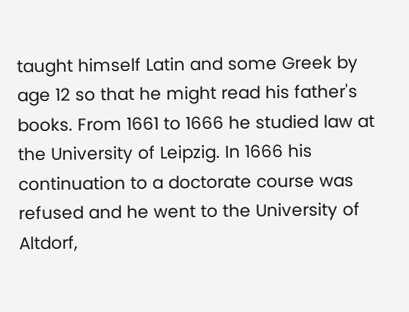taught himself Latin and some Greek by age 12 so that he might read his father's books. From 1661 to 1666 he studied law at the University of Leipzig. In 1666 his continuation to a doctorate course was refused and he went to the University of Altdorf,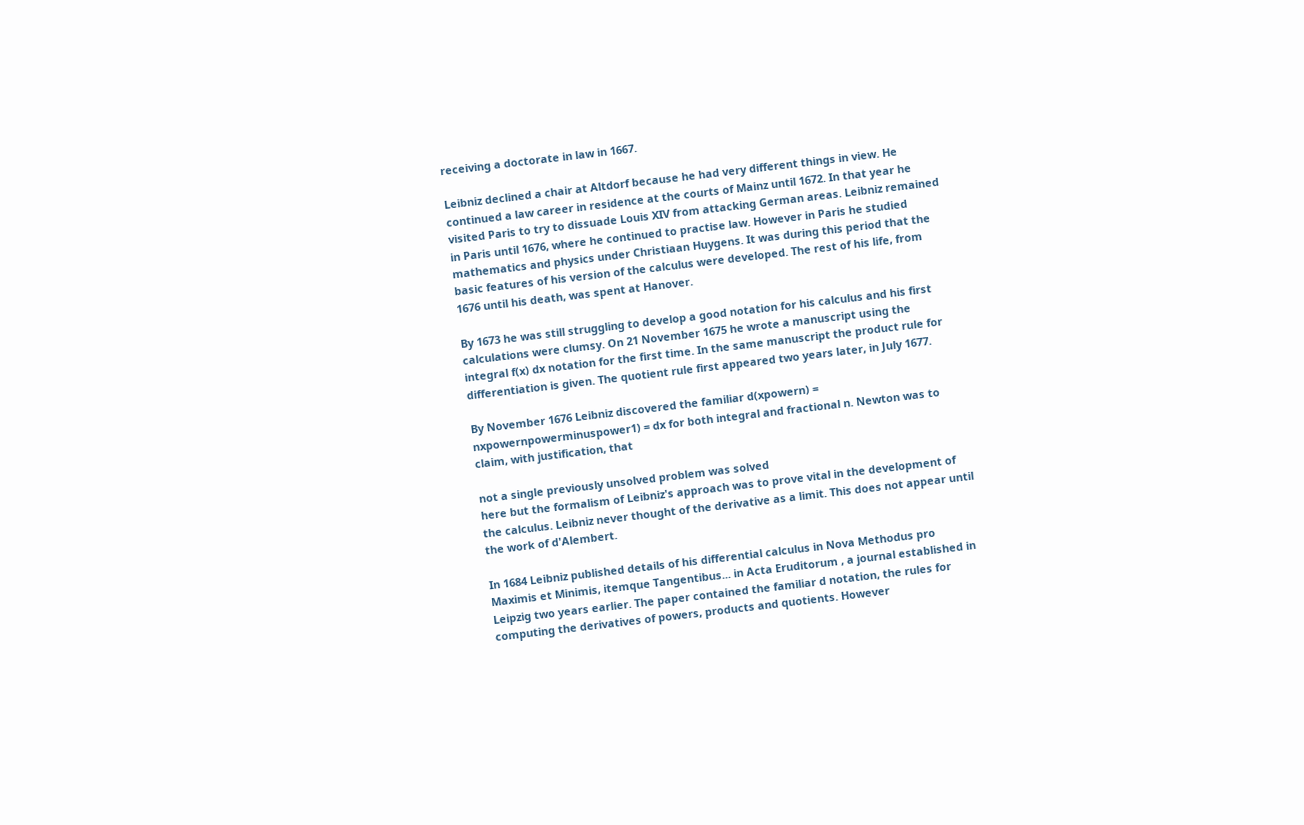receiving a doctorate in law in 1667.

Leibniz declined a chair at Altdorf because he had very different things in view. He continued a law career in residence at the courts of Mainz until 1672. In that year he visited Paris to try to dissuade Louis XIV from attacking German areas. Leibniz remained in Paris until 1676, where he continued to practise law. However in Paris he studied mathematics and physics under Christiaan Huygens. It was during this period that the basic features of his version of the calculus were developed. The rest of his life, from 1676 until his death, was spent at Hanover.

By 1673 he was still struggling to develop a good notation for his calculus and his first calculations were clumsy. On 21 November 1675 he wrote a manuscript using the integral f(x) dx notation for the first time. In the same manuscript the product rule for differentiation is given. The quotient rule first appeared two years later, in July 1677.

By November 1676 Leibniz discovered the familiar d(xpowern) = nxpowernpowerminuspower1) = dx for both integral and fractional n. Newton was to claim, with justification, that

not a single previously unsolved problem was solved
here but the formalism of Leibniz's approach was to prove vital in the development of the calculus. Leibniz never thought of the derivative as a limit. This does not appear until the work of d'Alembert.

In 1684 Leibniz published details of his differential calculus in Nova Methodus pro Maximis et Minimis, itemque Tangentibus... in Acta Eruditorum , a journal established in Leipzig two years earlier. The paper contained the familiar d notation, the rules for computing the derivatives of powers, products and quotients. However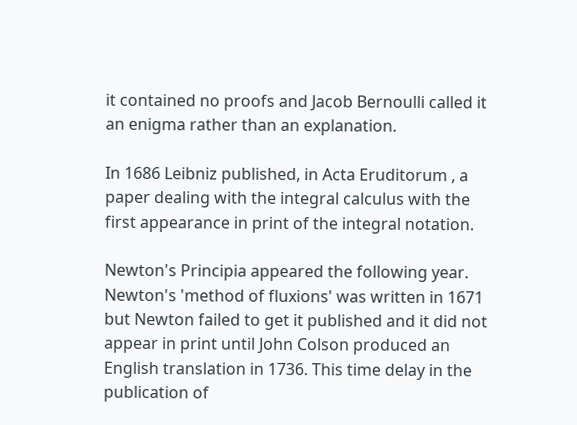it contained no proofs and Jacob Bernoulli called it an enigma rather than an explanation.

In 1686 Leibniz published, in Acta Eruditorum , a paper dealing with the integral calculus with the first appearance in print of the integral notation.

Newton's Principia appeared the following year. Newton's 'method of fluxions' was written in 1671 but Newton failed to get it published and it did not appear in print until John Colson produced an English translation in 1736. This time delay in the publication of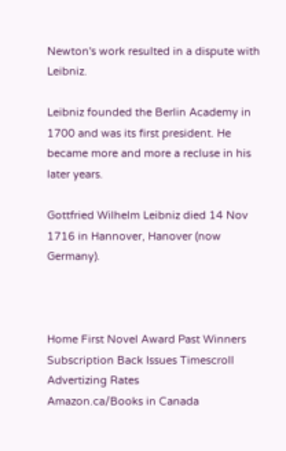Newton's work resulted in a dispute with Leibniz.

Leibniz founded the Berlin Academy in 1700 and was its first president. He became more and more a recluse in his later years.

Gottfried Wilhelm Leibniz died 14 Nov 1716 in Hannover, Hanover (now Germany).



Home First Novel Award Past Winners Subscription Back Issues Timescroll Advertizing Rates
Amazon.ca/Books in Canada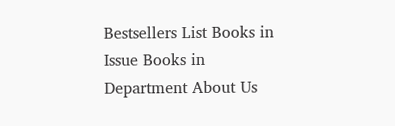Bestsellers List Books in Issue Books in Department About Us